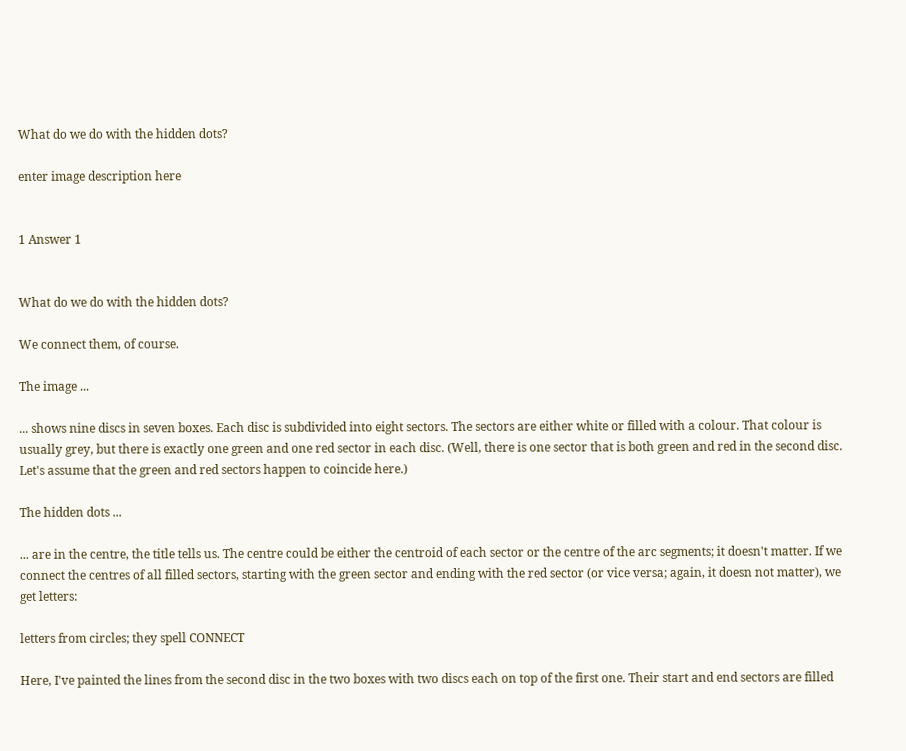What do we do with the hidden dots?

enter image description here


1 Answer 1


What do we do with the hidden dots?

We connect them, of course.

The image ...

... shows nine discs in seven boxes. Each disc is subdivided into eight sectors. The sectors are either white or filled with a colour. That colour is usually grey, but there is exactly one green and one red sector in each disc. (Well, there is one sector that is both green and red in the second disc. Let's assume that the green and red sectors happen to coincide here.)

The hidden dots ...

... are in the centre, the title tells us. The centre could be either the centroid of each sector or the centre of the arc segments; it doesn't matter. If we connect the centres of all filled sectors, starting with the green sector and ending with the red sector (or vice versa; again, it doesn not matter), we get letters:

letters from circles; they spell CONNECT

Here, I've painted the lines from the second disc in the two boxes with two discs each on top of the first one. Their start and end sectors are filled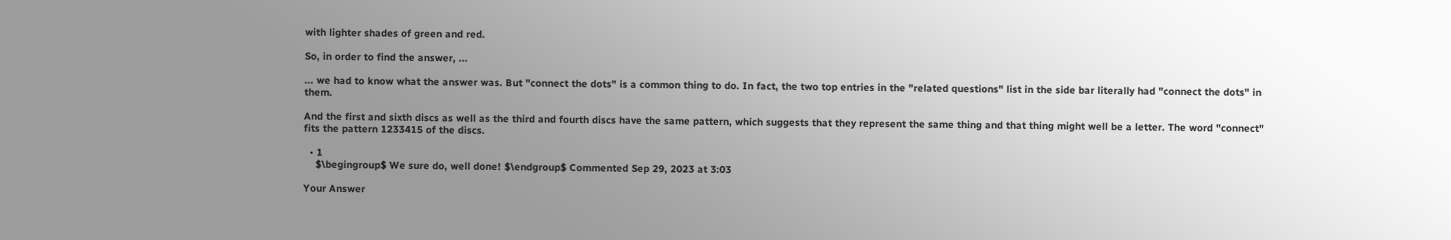with lighter shades of green and red.

So, in order to find the answer, ...

... we had to know what the answer was. But "connect the dots" is a common thing to do. In fact, the two top entries in the "related questions" list in the side bar literally had "connect the dots" in them.

And the first and sixth discs as well as the third and fourth discs have the same pattern, which suggests that they represent the same thing and that thing might well be a letter. The word "connect" fits the pattern 1233415 of the discs.

  • 1
    $\begingroup$ We sure do, well done! $\endgroup$ Commented Sep 29, 2023 at 3:03

Your Answer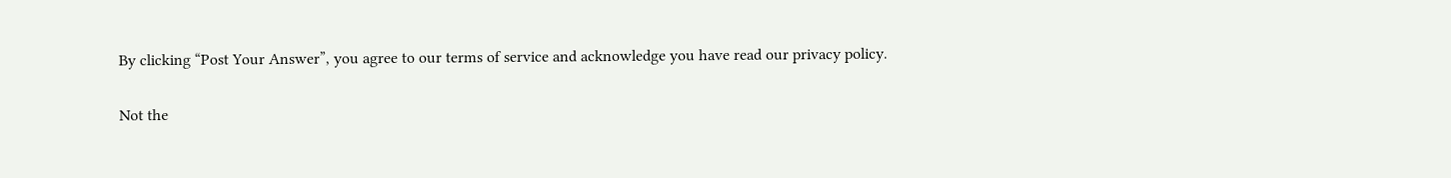By clicking “Post Your Answer”, you agree to our terms of service and acknowledge you have read our privacy policy.

Not the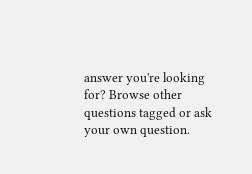answer you're looking for? Browse other questions tagged or ask your own question.